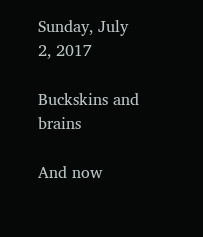Sunday, July 2, 2017

Buckskins and brains

And now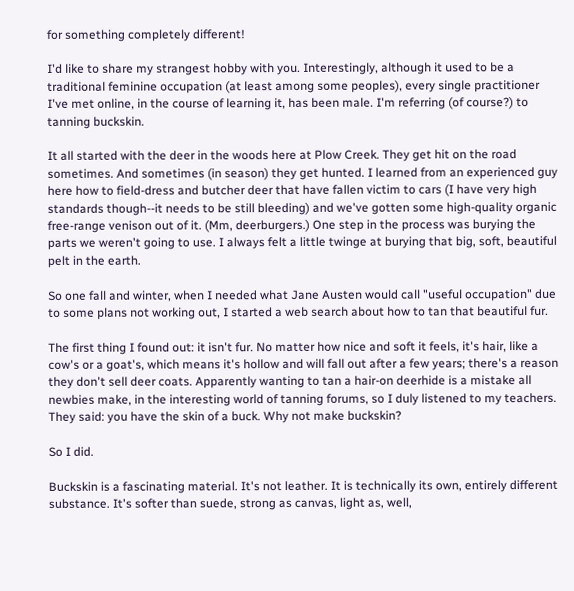for something completely different!

I'd like to share my strangest hobby with you. Interestingly, although it used to be a traditional feminine occupation (at least among some peoples), every single practitioner I've met online, in the course of learning it, has been male. I'm referring (of course?) to tanning buckskin.

It all started with the deer in the woods here at Plow Creek. They get hit on the road sometimes. And sometimes (in season) they get hunted. I learned from an experienced guy here how to field-dress and butcher deer that have fallen victim to cars (I have very high standards though--it needs to be still bleeding) and we've gotten some high-quality organic free-range venison out of it. (Mm, deerburgers.) One step in the process was burying the parts we weren't going to use. I always felt a little twinge at burying that big, soft, beautiful pelt in the earth.

So one fall and winter, when I needed what Jane Austen would call "useful occupation" due to some plans not working out, I started a web search about how to tan that beautiful fur.

The first thing I found out: it isn't fur. No matter how nice and soft it feels, it's hair, like a cow's or a goat's, which means it's hollow and will fall out after a few years; there's a reason they don't sell deer coats. Apparently wanting to tan a hair-on deerhide is a mistake all newbies make, in the interesting world of tanning forums, so I duly listened to my teachers. They said: you have the skin of a buck. Why not make buckskin?

So I did.

Buckskin is a fascinating material. It's not leather. It is technically its own, entirely different substance. It's softer than suede, strong as canvas, light as, well,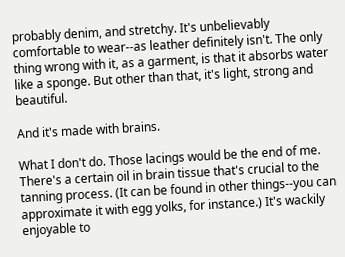probably denim, and stretchy. It's unbelievably comfortable to wear--as leather definitely isn't. The only thing wrong with it, as a garment, is that it absorbs water like a sponge. But other than that, it's light, strong and beautiful.

And it's made with brains.

What I don't do. Those lacings would be the end of me.
There's a certain oil in brain tissue that's crucial to the tanning process. (It can be found in other things--you can approximate it with egg yolks, for instance.) It's wackily enjoyable to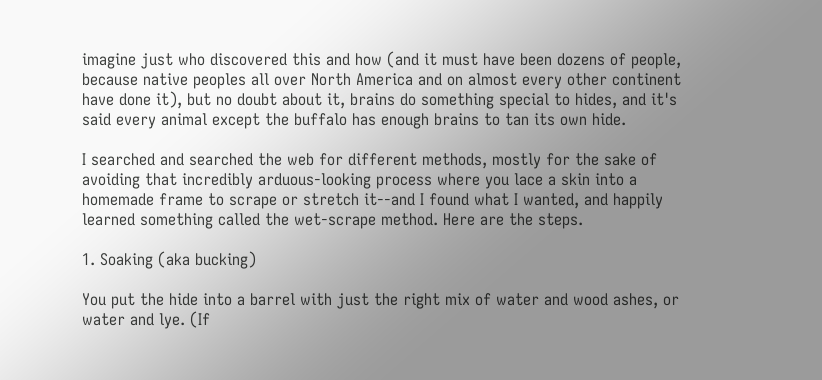imagine just who discovered this and how (and it must have been dozens of people, because native peoples all over North America and on almost every other continent have done it), but no doubt about it, brains do something special to hides, and it's said every animal except the buffalo has enough brains to tan its own hide.

I searched and searched the web for different methods, mostly for the sake of avoiding that incredibly arduous-looking process where you lace a skin into a homemade frame to scrape or stretch it--and I found what I wanted, and happily learned something called the wet-scrape method. Here are the steps.

1. Soaking (aka bucking)

You put the hide into a barrel with just the right mix of water and wood ashes, or water and lye. (If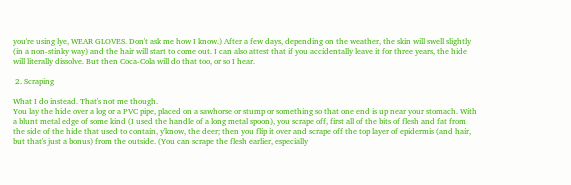you're using lye, WEAR GLOVES. Don't ask me how I know.) After a few days, depending on the weather, the skin will swell slightly (in a non-stinky way) and the hair will start to come out. I can also attest that if you accidentally leave it for three years, the hide will literally dissolve. But then Coca-Cola will do that too, or so I hear.

 2. Scraping

What I do instead. That's not me though.
You lay the hide over a log or a PVC pipe, placed on a sawhorse or stump or something so that one end is up near your stomach. With a blunt metal edge of some kind (I used the handle of a long metal spoon), you scrape off, first all of the bits of flesh and fat from the side of the hide that used to contain, y'know, the deer; then you flip it over and scrape off the top layer of epidermis (and hair, but that's just a bonus) from the outside. (You can scrape the flesh earlier, especially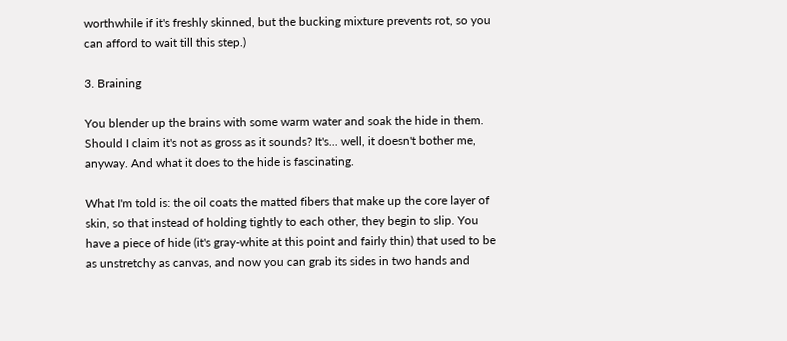worthwhile if it's freshly skinned, but the bucking mixture prevents rot, so you can afford to wait till this step.)

3. Braining

You blender up the brains with some warm water and soak the hide in them. Should I claim it's not as gross as it sounds? It's... well, it doesn't bother me, anyway. And what it does to the hide is fascinating.

What I'm told is: the oil coats the matted fibers that make up the core layer of skin, so that instead of holding tightly to each other, they begin to slip. You have a piece of hide (it's gray-white at this point and fairly thin) that used to be as unstretchy as canvas, and now you can grab its sides in two hands and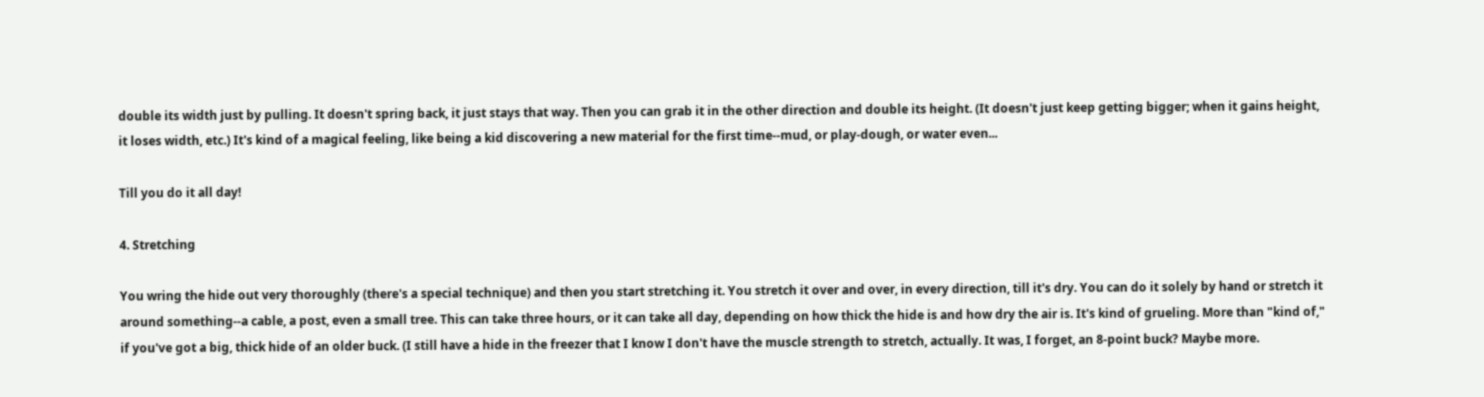double its width just by pulling. It doesn't spring back, it just stays that way. Then you can grab it in the other direction and double its height. (It doesn't just keep getting bigger; when it gains height, it loses width, etc.) It's kind of a magical feeling, like being a kid discovering a new material for the first time--mud, or play-dough, or water even...

Till you do it all day!

4. Stretching

You wring the hide out very thoroughly (there's a special technique) and then you start stretching it. You stretch it over and over, in every direction, till it's dry. You can do it solely by hand or stretch it around something--a cable, a post, even a small tree. This can take three hours, or it can take all day, depending on how thick the hide is and how dry the air is. It's kind of grueling. More than "kind of," if you've got a big, thick hide of an older buck. (I still have a hide in the freezer that I know I don't have the muscle strength to stretch, actually. It was, I forget, an 8-point buck? Maybe more.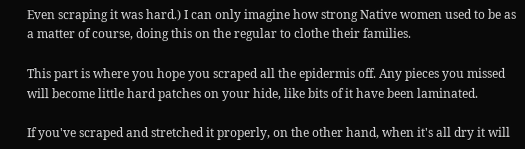Even scraping it was hard.) I can only imagine how strong Native women used to be as a matter of course, doing this on the regular to clothe their families.

This part is where you hope you scraped all the epidermis off. Any pieces you missed will become little hard patches on your hide, like bits of it have been laminated.

If you've scraped and stretched it properly, on the other hand, when it's all dry it will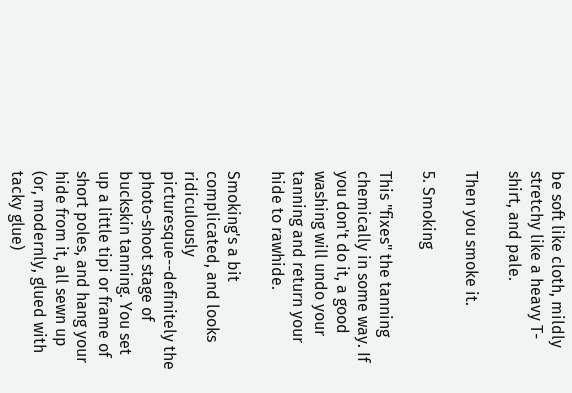be soft like cloth, mildly stretchy like a heavy T-shirt, and pale.

Then you smoke it.

5. Smoking

This "fixes" the tanning chemically in some way. If you don't do it, a good washing will undo your tanning and return your hide to rawhide.

Smoking's a bit complicated, and looks ridiculously picturesque--definitely the photo-shoot stage of buckskin tanning. You set up a little tipi or frame of short poles, and hang your hide from it, all sewn up (or, modernly, glued with tacky glue)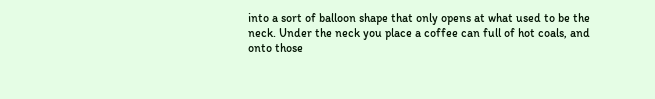into a sort of balloon shape that only opens at what used to be the neck. Under the neck you place a coffee can full of hot coals, and onto those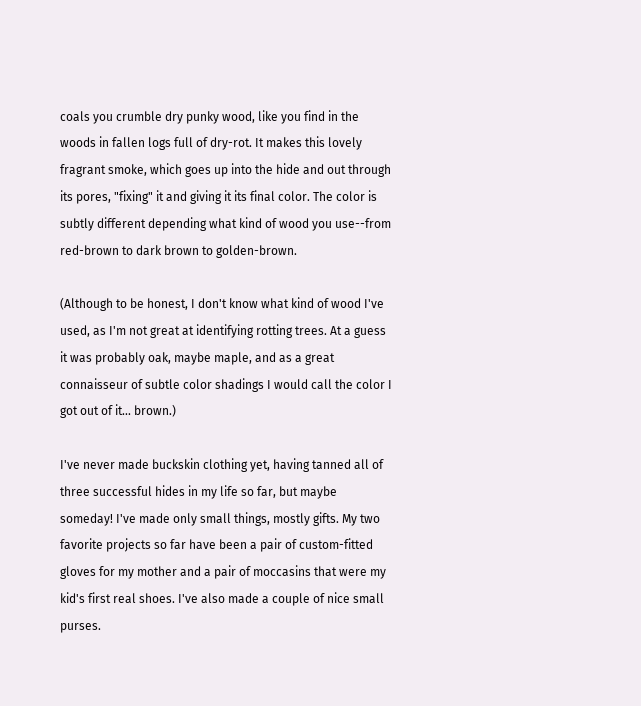coals you crumble dry punky wood, like you find in the woods in fallen logs full of dry-rot. It makes this lovely fragrant smoke, which goes up into the hide and out through its pores, "fixing" it and giving it its final color. The color is subtly different depending what kind of wood you use--from red-brown to dark brown to golden-brown.

(Although to be honest, I don't know what kind of wood I've used, as I'm not great at identifying rotting trees. At a guess it was probably oak, maybe maple, and as a great connaisseur of subtle color shadings I would call the color I got out of it... brown.)

I've never made buckskin clothing yet, having tanned all of three successful hides in my life so far, but maybe someday! I've made only small things, mostly gifts. My two favorite projects so far have been a pair of custom-fitted gloves for my mother and a pair of moccasins that were my kid's first real shoes. I've also made a couple of nice small purses.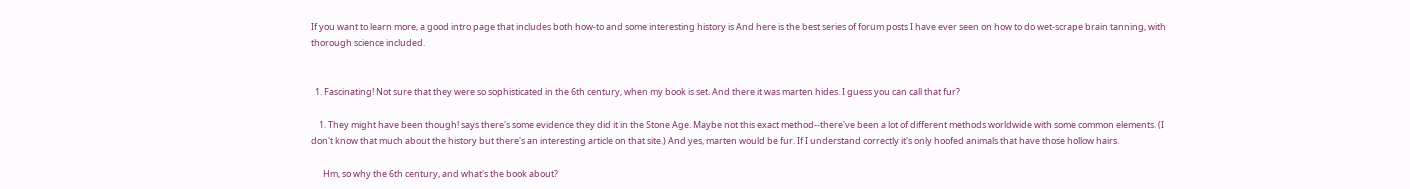If you want to learn more, a good intro page that includes both how-to and some interesting history is And here is the best series of forum posts I have ever seen on how to do wet-scrape brain tanning, with thorough science included.


  1. Fascinating! Not sure that they were so sophisticated in the 6th century, when my book is set. And there it was marten hides. I guess you can call that fur?

    1. They might have been though! says there's some evidence they did it in the Stone Age. Maybe not this exact method--there've been a lot of different methods worldwide with some common elements. (I don't know that much about the history but there's an interesting article on that site.) And yes, marten would be fur. If I understand correctly it's only hoofed animals that have those hollow hairs.

      Hm, so why the 6th century, and what's the book about?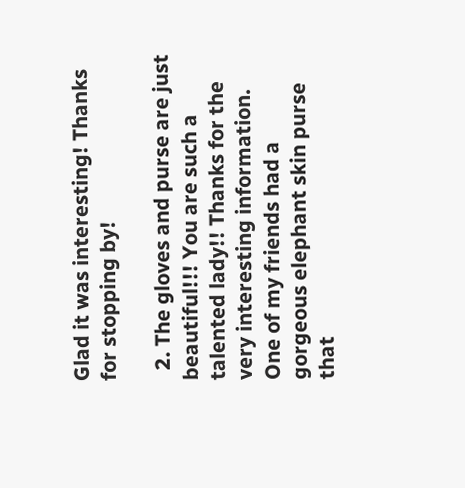Glad it was interesting! Thanks for stopping by!

  2. The gloves and purse are just beautiful!!! You are such a talented lady!! Thanks for the very interesting information. One of my friends had a gorgeous elephant skin purse that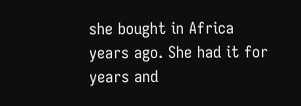she bought in Africa years ago. She had it for years and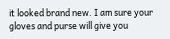it looked brand new. I am sure your gloves and purse will give you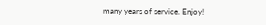many years of service. Enjoy!